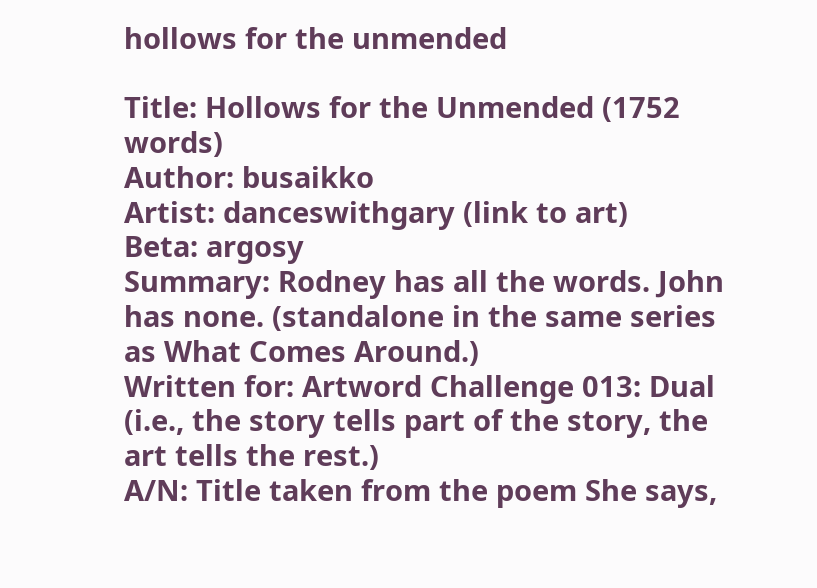hollows for the unmended

Title: Hollows for the Unmended (1752 words)
Author: busaikko
Artist: danceswithgary (link to art)
Beta: argosy
Summary: Rodney has all the words. John has none. (standalone in the same series as What Comes Around.)
Written for: Artword Challenge 013: Dual (i.e., the story tells part of the story, the art tells the rest.)
A/N: Title taken from the poem She says,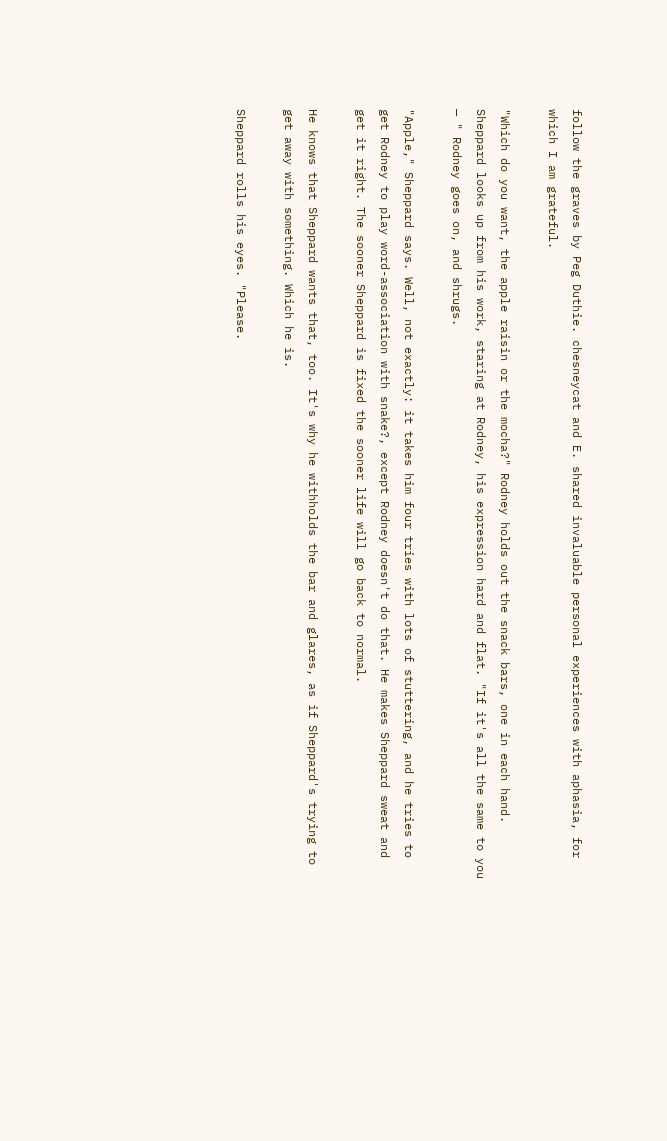follow the graves by Peg Duthie. chesneycat and E. shared invaluable personal experiences with aphasia, for which I am grateful.

"Which do you want, the apple raisin or the mocha?" Rodney holds out the snack bars, one in each hand. Sheppard looks up from his work, staring at Rodney, his expression hard and flat. "If it's all the same to you — " Rodney goes on, and shrugs.

"Apple," Sheppard says. Well, not exactly: it takes him four tries with lots of stuttering, and he tries to get Rodney to play word-association with snake?, except Rodney doesn't do that. He makes Sheppard sweat and get it right. The sooner Sheppard is fixed the sooner life will go back to normal.

He knows that Sheppard wants that, too. It's why he withholds the bar and glares, as if Sheppard's trying to get away with something. Which he is.

Sheppard rolls his eyes. "Please.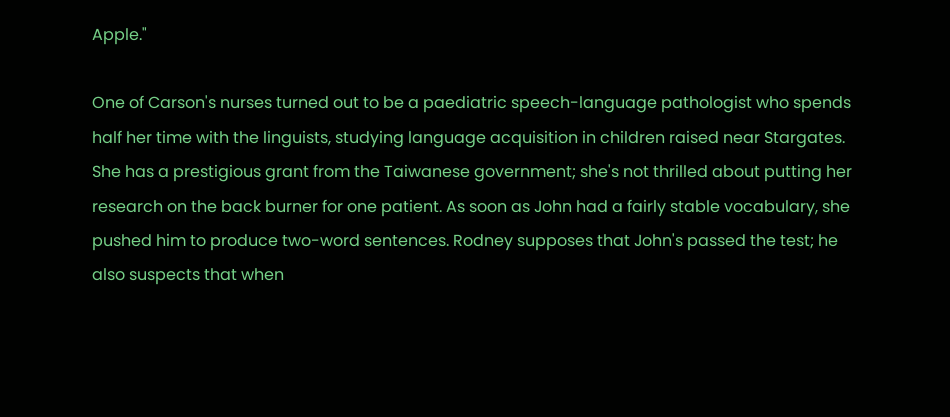Apple."

One of Carson's nurses turned out to be a paediatric speech-language pathologist who spends half her time with the linguists, studying language acquisition in children raised near Stargates. She has a prestigious grant from the Taiwanese government; she's not thrilled about putting her research on the back burner for one patient. As soon as John had a fairly stable vocabulary, she pushed him to produce two-word sentences. Rodney supposes that John's passed the test; he also suspects that when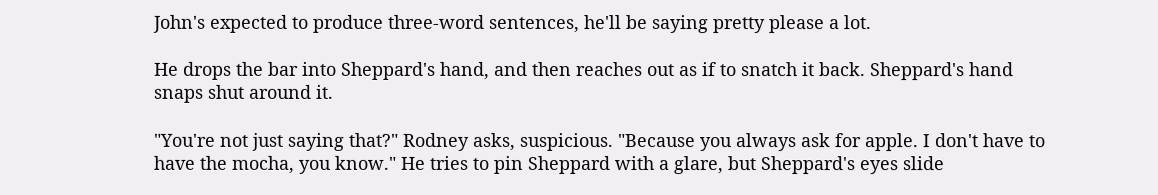John's expected to produce three-word sentences, he'll be saying pretty please a lot.

He drops the bar into Sheppard's hand, and then reaches out as if to snatch it back. Sheppard's hand snaps shut around it.

"You're not just saying that?" Rodney asks, suspicious. "Because you always ask for apple. I don't have to have the mocha, you know." He tries to pin Sheppard with a glare, but Sheppard's eyes slide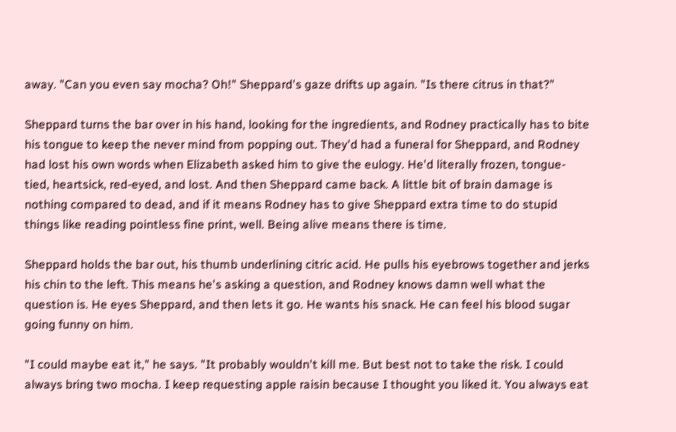away. "Can you even say mocha? Oh!" Sheppard's gaze drifts up again. "Is there citrus in that?"

Sheppard turns the bar over in his hand, looking for the ingredients, and Rodney practically has to bite his tongue to keep the never mind from popping out. They'd had a funeral for Sheppard, and Rodney had lost his own words when Elizabeth asked him to give the eulogy. He'd literally frozen, tongue-tied, heartsick, red-eyed, and lost. And then Sheppard came back. A little bit of brain damage is nothing compared to dead, and if it means Rodney has to give Sheppard extra time to do stupid things like reading pointless fine print, well. Being alive means there is time.

Sheppard holds the bar out, his thumb underlining citric acid. He pulls his eyebrows together and jerks his chin to the left. This means he's asking a question, and Rodney knows damn well what the question is. He eyes Sheppard, and then lets it go. He wants his snack. He can feel his blood sugar going funny on him.

"I could maybe eat it," he says. "It probably wouldn't kill me. But best not to take the risk. I could always bring two mocha. I keep requesting apple raisin because I thought you liked it. You always eat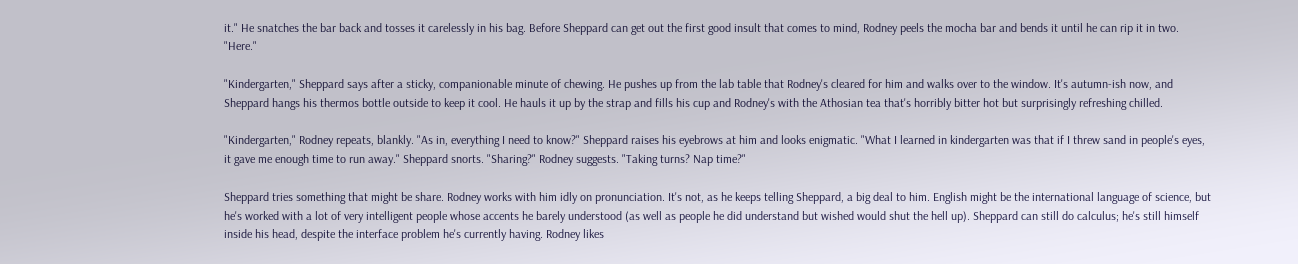it." He snatches the bar back and tosses it carelessly in his bag. Before Sheppard can get out the first good insult that comes to mind, Rodney peels the mocha bar and bends it until he can rip it in two. "Here."

"Kindergarten," Sheppard says after a sticky, companionable minute of chewing. He pushes up from the lab table that Rodney's cleared for him and walks over to the window. It's autumn-ish now, and Sheppard hangs his thermos bottle outside to keep it cool. He hauls it up by the strap and fills his cup and Rodney's with the Athosian tea that's horribly bitter hot but surprisingly refreshing chilled.

"Kindergarten," Rodney repeats, blankly. "As in, everything I need to know?" Sheppard raises his eyebrows at him and looks enigmatic. "What I learned in kindergarten was that if I threw sand in people's eyes, it gave me enough time to run away." Sheppard snorts. "Sharing?" Rodney suggests. "Taking turns? Nap time?"

Sheppard tries something that might be share. Rodney works with him idly on pronunciation. It's not, as he keeps telling Sheppard, a big deal to him. English might be the international language of science, but he's worked with a lot of very intelligent people whose accents he barely understood (as well as people he did understand but wished would shut the hell up). Sheppard can still do calculus; he's still himself inside his head, despite the interface problem he's currently having. Rodney likes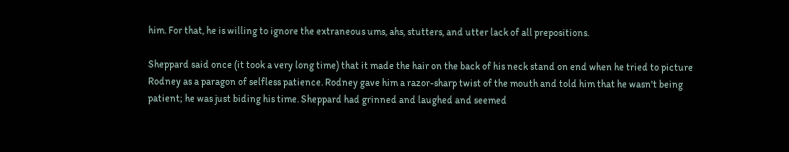him. For that, he is willing to ignore the extraneous ums, ahs, stutters, and utter lack of all prepositions.

Sheppard said once (it took a very long time) that it made the hair on the back of his neck stand on end when he tried to picture Rodney as a paragon of selfless patience. Rodney gave him a razor-sharp twist of the mouth and told him that he wasn't being patient; he was just biding his time. Sheppard had grinned and laughed and seemed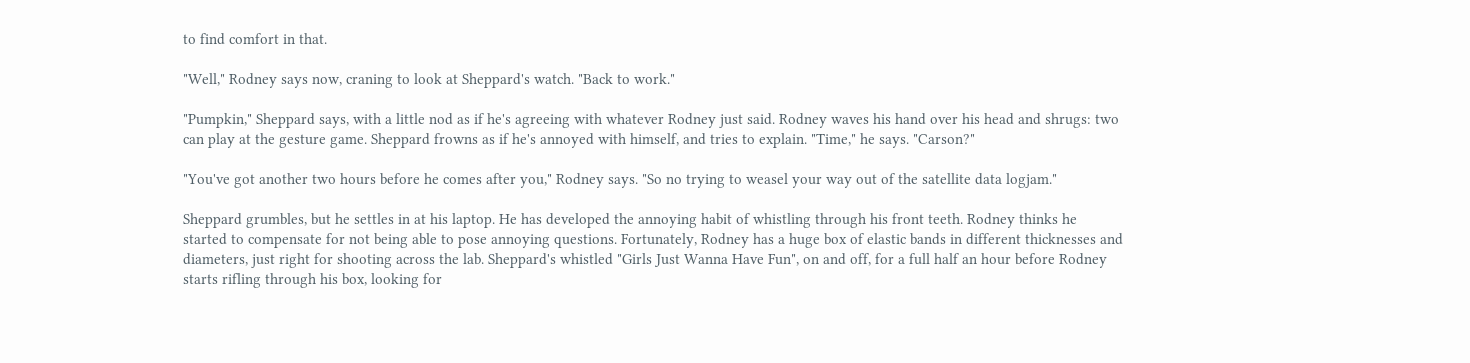to find comfort in that.

"Well," Rodney says now, craning to look at Sheppard's watch. "Back to work."

"Pumpkin," Sheppard says, with a little nod as if he's agreeing with whatever Rodney just said. Rodney waves his hand over his head and shrugs: two can play at the gesture game. Sheppard frowns as if he's annoyed with himself, and tries to explain. "Time," he says. "Carson?"

"You've got another two hours before he comes after you," Rodney says. "So no trying to weasel your way out of the satellite data logjam."

Sheppard grumbles, but he settles in at his laptop. He has developed the annoying habit of whistling through his front teeth. Rodney thinks he started to compensate for not being able to pose annoying questions. Fortunately, Rodney has a huge box of elastic bands in different thicknesses and diameters, just right for shooting across the lab. Sheppard's whistled "Girls Just Wanna Have Fun", on and off, for a full half an hour before Rodney starts rifling through his box, looking for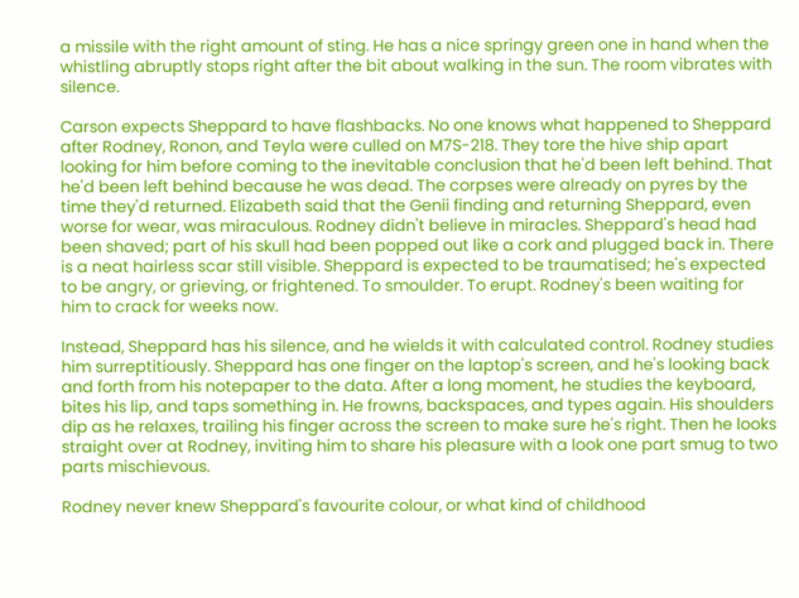a missile with the right amount of sting. He has a nice springy green one in hand when the whistling abruptly stops right after the bit about walking in the sun. The room vibrates with silence.

Carson expects Sheppard to have flashbacks. No one knows what happened to Sheppard after Rodney, Ronon, and Teyla were culled on M7S-218. They tore the hive ship apart looking for him before coming to the inevitable conclusion that he'd been left behind. That he'd been left behind because he was dead. The corpses were already on pyres by the time they'd returned. Elizabeth said that the Genii finding and returning Sheppard, even worse for wear, was miraculous. Rodney didn't believe in miracles. Sheppard's head had been shaved; part of his skull had been popped out like a cork and plugged back in. There is a neat hairless scar still visible. Sheppard is expected to be traumatised; he's expected to be angry, or grieving, or frightened. To smoulder. To erupt. Rodney's been waiting for him to crack for weeks now.

Instead, Sheppard has his silence, and he wields it with calculated control. Rodney studies him surreptitiously. Sheppard has one finger on the laptop's screen, and he's looking back and forth from his notepaper to the data. After a long moment, he studies the keyboard, bites his lip, and taps something in. He frowns, backspaces, and types again. His shoulders dip as he relaxes, trailing his finger across the screen to make sure he's right. Then he looks straight over at Rodney, inviting him to share his pleasure with a look one part smug to two parts mischievous.

Rodney never knew Sheppard's favourite colour, or what kind of childhood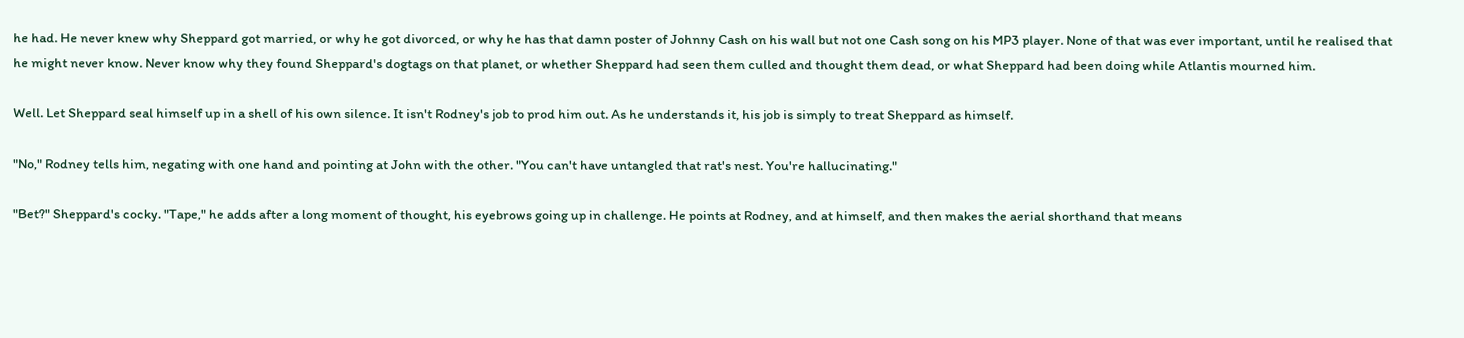he had. He never knew why Sheppard got married, or why he got divorced, or why he has that damn poster of Johnny Cash on his wall but not one Cash song on his MP3 player. None of that was ever important, until he realised that he might never know. Never know why they found Sheppard's dogtags on that planet, or whether Sheppard had seen them culled and thought them dead, or what Sheppard had been doing while Atlantis mourned him.

Well. Let Sheppard seal himself up in a shell of his own silence. It isn't Rodney's job to prod him out. As he understands it, his job is simply to treat Sheppard as himself.

"No," Rodney tells him, negating with one hand and pointing at John with the other. "You can't have untangled that rat's nest. You're hallucinating."

"Bet?" Sheppard's cocky. "Tape," he adds after a long moment of thought, his eyebrows going up in challenge. He points at Rodney, and at himself, and then makes the aerial shorthand that means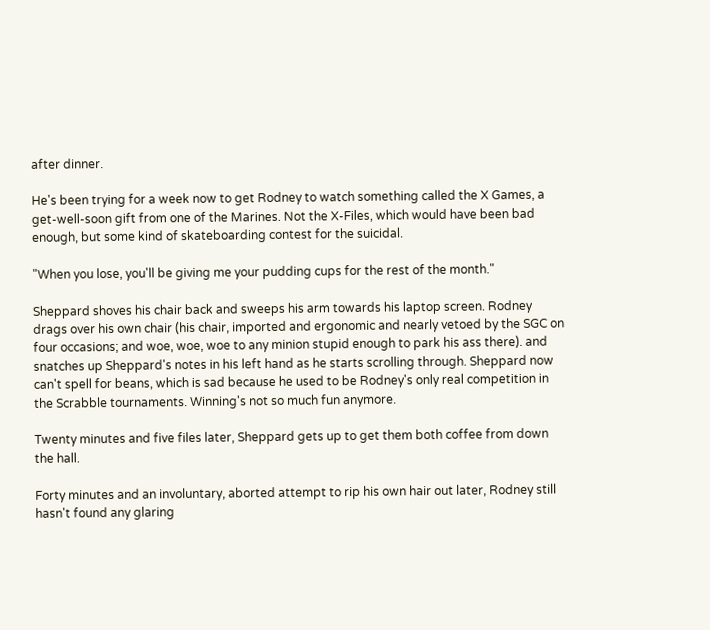after dinner.

He's been trying for a week now to get Rodney to watch something called the X Games, a get-well-soon gift from one of the Marines. Not the X-Files, which would have been bad enough, but some kind of skateboarding contest for the suicidal.

"When you lose, you'll be giving me your pudding cups for the rest of the month."

Sheppard shoves his chair back and sweeps his arm towards his laptop screen. Rodney drags over his own chair (his chair, imported and ergonomic and nearly vetoed by the SGC on four occasions; and woe, woe, woe to any minion stupid enough to park his ass there). and snatches up Sheppard's notes in his left hand as he starts scrolling through. Sheppard now can't spell for beans, which is sad because he used to be Rodney's only real competition in the Scrabble tournaments. Winning's not so much fun anymore.

Twenty minutes and five files later, Sheppard gets up to get them both coffee from down the hall.

Forty minutes and an involuntary, aborted attempt to rip his own hair out later, Rodney still hasn't found any glaring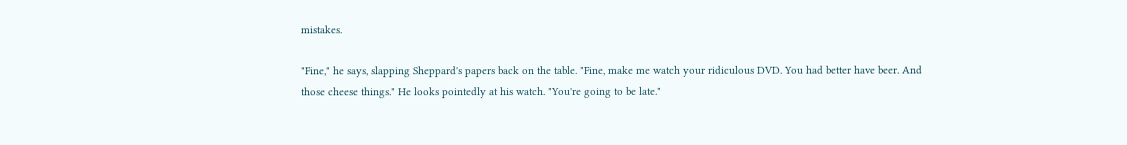mistakes.

"Fine," he says, slapping Sheppard's papers back on the table. "Fine, make me watch your ridiculous DVD. You had better have beer. And those cheese things." He looks pointedly at his watch. "You're going to be late."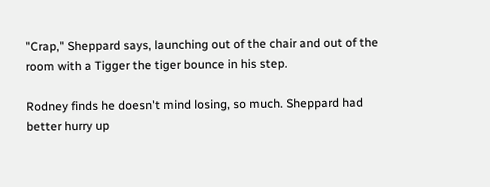"Crap," Sheppard says, launching out of the chair and out of the room with a Tigger the tiger bounce in his step.

Rodney finds he doesn't mind losing, so much. Sheppard had better hurry up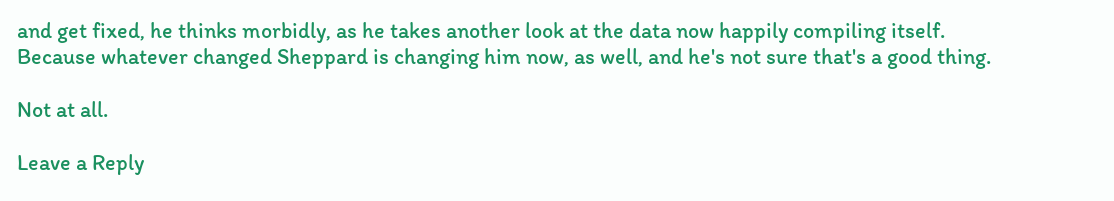and get fixed, he thinks morbidly, as he takes another look at the data now happily compiling itself. Because whatever changed Sheppard is changing him now, as well, and he's not sure that's a good thing.

Not at all.

Leave a Reply